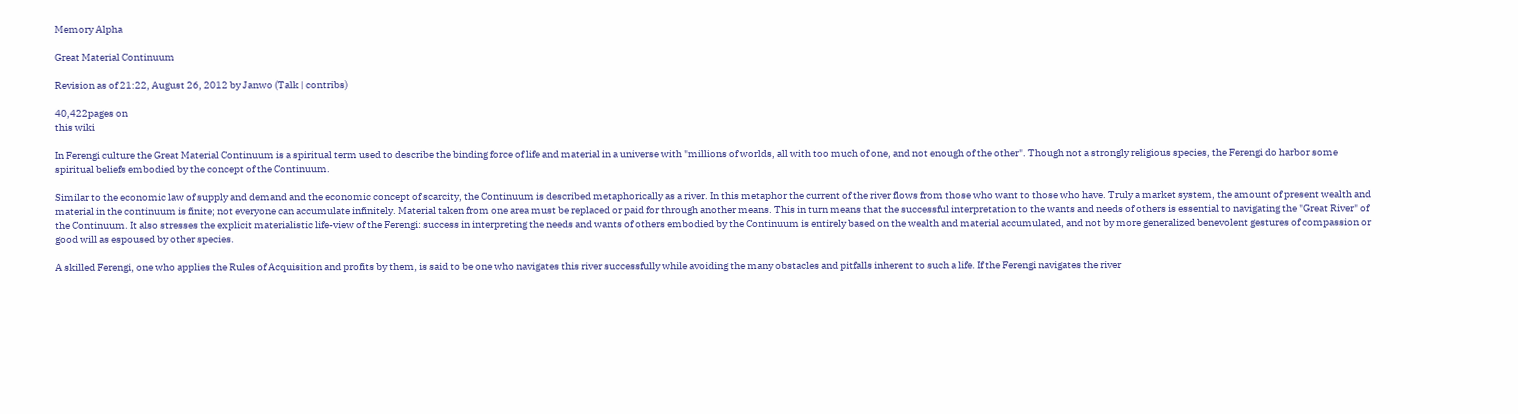Memory Alpha

Great Material Continuum

Revision as of 21:22, August 26, 2012 by Janwo (Talk | contribs)

40,422pages on
this wiki

In Ferengi culture the Great Material Continuum is a spiritual term used to describe the binding force of life and material in a universe with "millions of worlds, all with too much of one, and not enough of the other". Though not a strongly religious species, the Ferengi do harbor some spiritual beliefs embodied by the concept of the Continuum.

Similar to the economic law of supply and demand and the economic concept of scarcity, the Continuum is described metaphorically as a river. In this metaphor the current of the river flows from those who want to those who have. Truly a market system, the amount of present wealth and material in the continuum is finite; not everyone can accumulate infinitely. Material taken from one area must be replaced or paid for through another means. This in turn means that the successful interpretation to the wants and needs of others is essential to navigating the "Great River" of the Continuum. It also stresses the explicit materialistic life-view of the Ferengi: success in interpreting the needs and wants of others embodied by the Continuum is entirely based on the wealth and material accumulated, and not by more generalized benevolent gestures of compassion or good will as espoused by other species.

A skilled Ferengi, one who applies the Rules of Acquisition and profits by them, is said to be one who navigates this river successfully while avoiding the many obstacles and pitfalls inherent to such a life. If the Ferengi navigates the river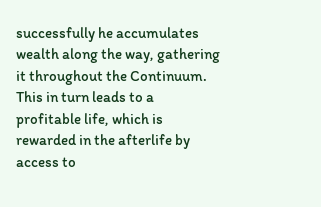successfully he accumulates wealth along the way, gathering it throughout the Continuum. This in turn leads to a profitable life, which is rewarded in the afterlife by access to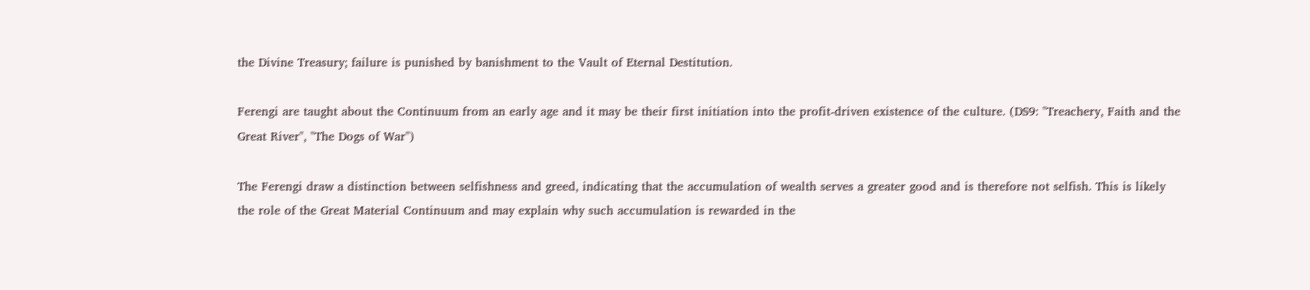the Divine Treasury; failure is punished by banishment to the Vault of Eternal Destitution.

Ferengi are taught about the Continuum from an early age and it may be their first initiation into the profit-driven existence of the culture. (DS9: "Treachery, Faith and the Great River", "The Dogs of War")

The Ferengi draw a distinction between selfishness and greed, indicating that the accumulation of wealth serves a greater good and is therefore not selfish. This is likely the role of the Great Material Continuum and may explain why such accumulation is rewarded in the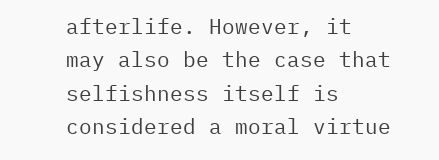afterlife. However, it may also be the case that selfishness itself is considered a moral virtue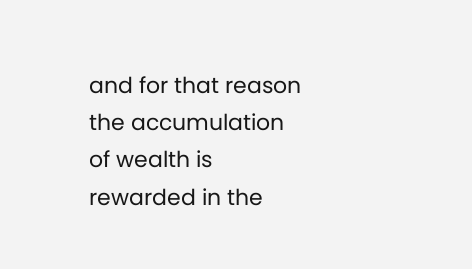and for that reason the accumulation of wealth is rewarded in the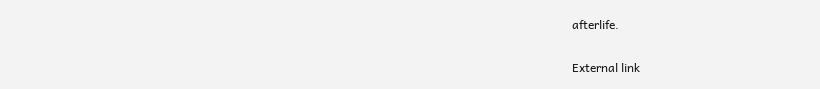afterlife.

External link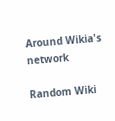Around Wikia's network

Random Wiki